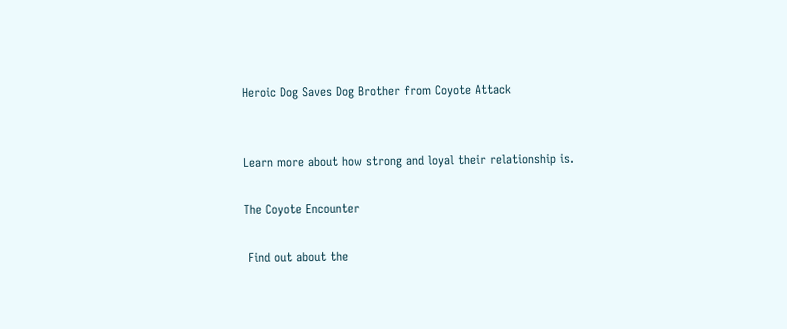Heroic Dog Saves Dog Brother from Coyote Attack


Learn more about how strong and loyal their relationship is.

The Coyote Encounter

 Find out about the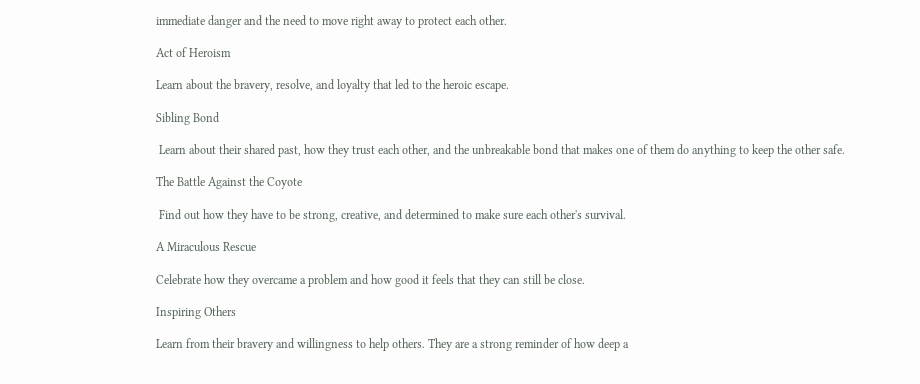immediate danger and the need to move right away to protect each other.

Act of Heroism

Learn about the bravery, resolve, and loyalty that led to the heroic escape.

Sibling Bond

 Learn about their shared past, how they trust each other, and the unbreakable bond that makes one of them do anything to keep the other safe.

The Battle Against the Coyote

 Find out how they have to be strong, creative, and determined to make sure each other's survival.

A Miraculous Rescue

Celebrate how they overcame a problem and how good it feels that they can still be close.

Inspiring Others

Learn from their bravery and willingness to help others. They are a strong reminder of how deep a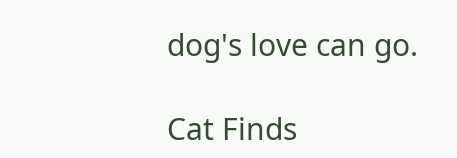dog's love can go.

Cat Finds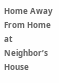Home Away From Home at Neighbor’s House